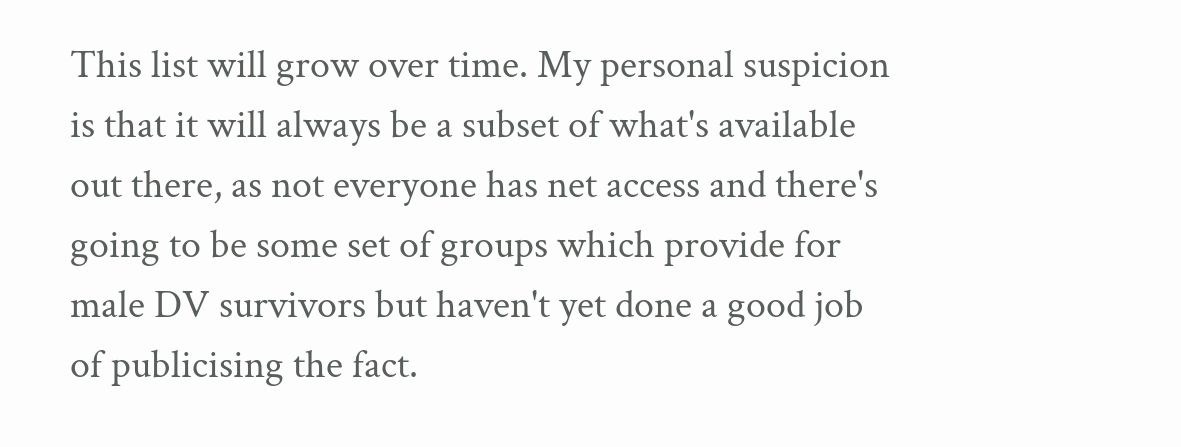This list will grow over time. My personal suspicion is that it will always be a subset of what's available out there, as not everyone has net access and there's going to be some set of groups which provide for male DV survivors but haven't yet done a good job of publicising the fact.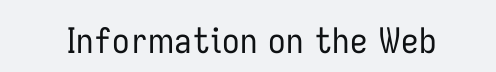Information on the Web